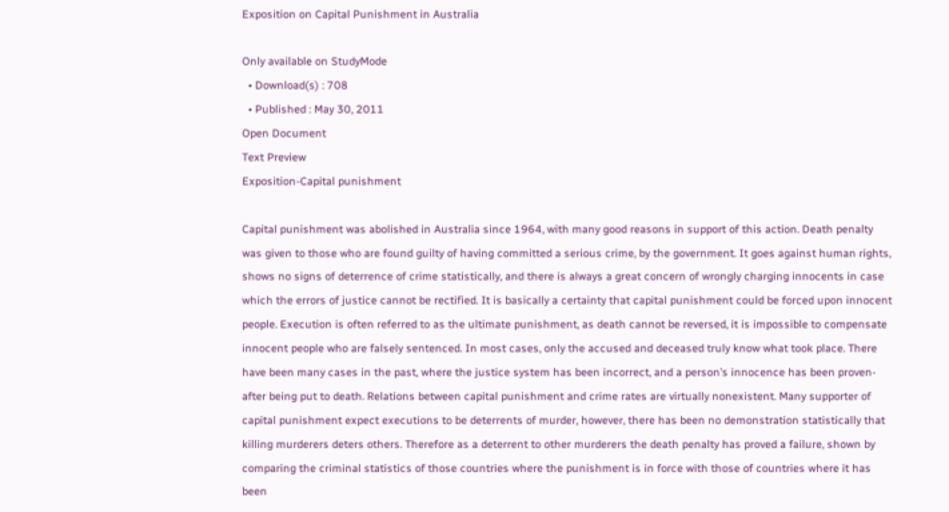Exposition on Capital Punishment in Australia

Only available on StudyMode
  • Download(s) : 708
  • Published : May 30, 2011
Open Document
Text Preview
Exposition-Capital punishment

Capital punishment was abolished in Australia since 1964, with many good reasons in support of this action. Death penalty was given to those who are found guilty of having committed a serious crime, by the government. It goes against human rights, shows no signs of deterrence of crime statistically, and there is always a great concern of wrongly charging innocents in case which the errors of justice cannot be rectified. It is basically a certainty that capital punishment could be forced upon innocent people. Execution is often referred to as the ultimate punishment, as death cannot be reversed, it is impossible to compensate innocent people who are falsely sentenced. In most cases, only the accused and deceased truly know what took place. There have been many cases in the past, where the justice system has been incorrect, and a person’s innocence has been proven-after being put to death. Relations between capital punishment and crime rates are virtually nonexistent. Many supporter of capital punishment expect executions to be deterrents of murder, however, there has been no demonstration statistically that killing murderers deters others. Therefore as a deterrent to other murderers the death penalty has proved a failure, shown by comparing the criminal statistics of those countries where the punishment is in force with those of countries where it has been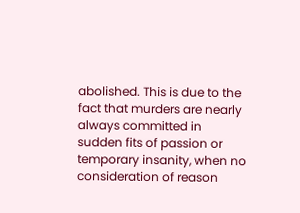abolished. This is due to the fact that murders are nearly always committed in sudden fits of passion or temporary insanity, when no consideration of reason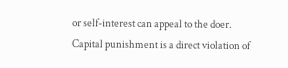or self-interest can appeal to the doer. Capital punishment is a direct violation of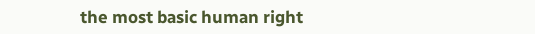the most basic human right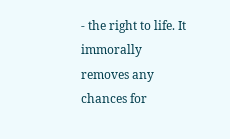- the right to life. It immorally removes any chances for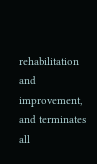rehabilitation and improvement, and terminates all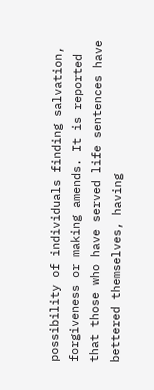possibility of individuals finding salvation, forgiveness or making amends. It is reported that those who have served life sentences have bettered themselves, having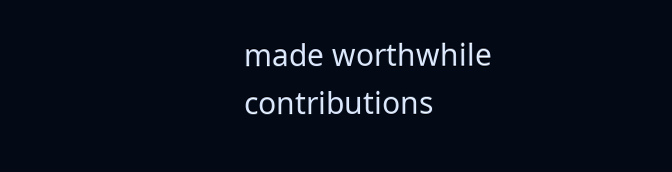made worthwhile contributions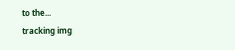to the...
tracking img